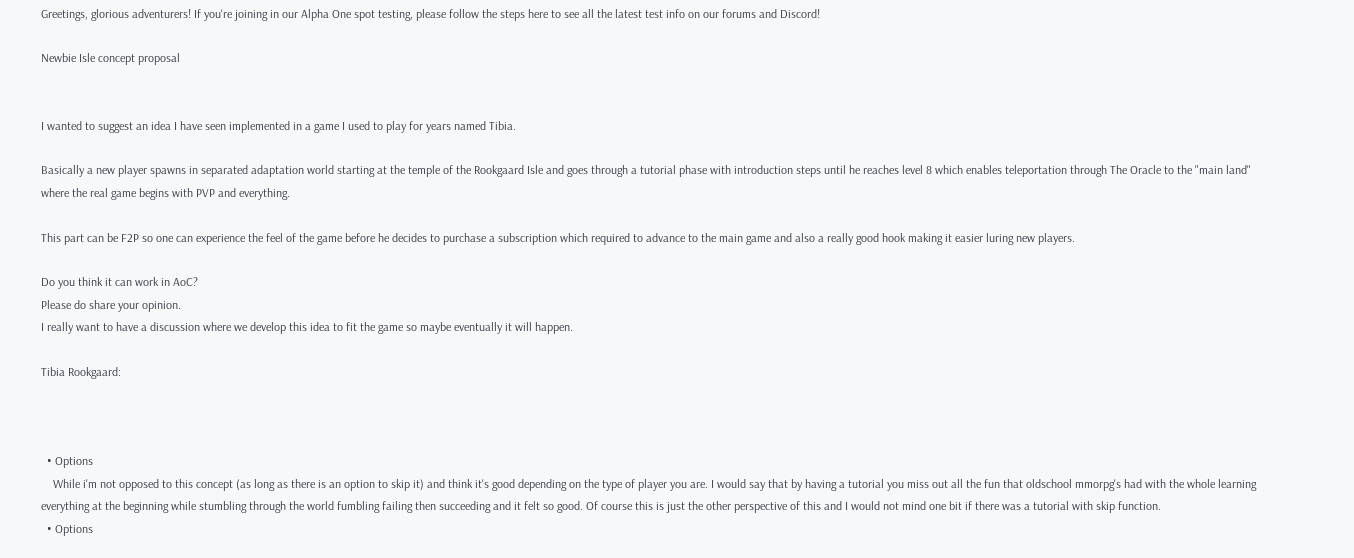Greetings, glorious adventurers! If you're joining in our Alpha One spot testing, please follow the steps here to see all the latest test info on our forums and Discord!

Newbie Isle concept proposal


I wanted to suggest an idea I have seen implemented in a game I used to play for years named Tibia.

Basically a new player spawns in separated adaptation world starting at the temple of the Rookgaard Isle and goes through a tutorial phase with introduction steps until he reaches level 8 which enables teleportation through The Oracle to the "main land" where the real game begins with PVP and everything.

This part can be F2P so one can experience the feel of the game before he decides to purchase a subscription which required to advance to the main game and also a really good hook making it easier luring new players.

Do you think it can work in AoC?
Please do share your opinion.
I really want to have a discussion where we develop this idea to fit the game so maybe eventually it will happen.

Tibia Rookgaard:



  • Options
    While i'm not opposed to this concept (as long as there is an option to skip it) and think it's good depending on the type of player you are. I would say that by having a tutorial you miss out all the fun that oldschool mmorpg's had with the whole learning everything at the beginning while stumbling through the world fumbling failing then succeeding and it felt so good. Of course this is just the other perspective of this and I would not mind one bit if there was a tutorial with skip function.
  • Options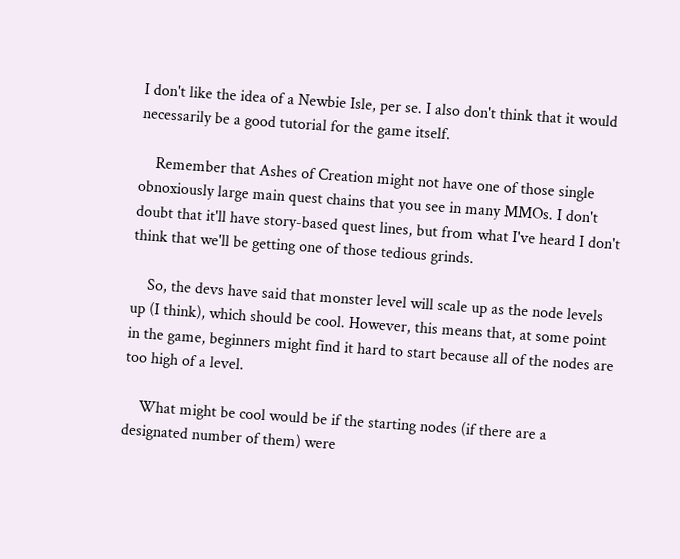I don't like the idea of a Newbie Isle, per se. I also don't think that it would necessarily be a good tutorial for the game itself.

    Remember that Ashes of Creation might not have one of those single obnoxiously large main quest chains that you see in many MMOs. I don't doubt that it'll have story-based quest lines, but from what I've heard I don't think that we'll be getting one of those tedious grinds.

    So, the devs have said that monster level will scale up as the node levels up (I think), which should be cool. However, this means that, at some point in the game, beginners might find it hard to start because all of the nodes are too high of a level.

    What might be cool would be if the starting nodes (if there are a designated number of them) were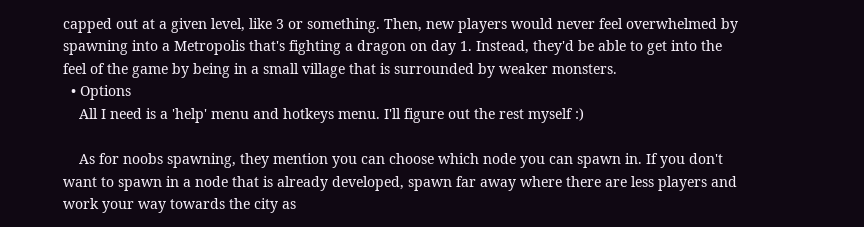capped out at a given level, like 3 or something. Then, new players would never feel overwhelmed by spawning into a Metropolis that's fighting a dragon on day 1. Instead, they'd be able to get into the feel of the game by being in a small village that is surrounded by weaker monsters.
  • Options
    All I need is a 'help' menu and hotkeys menu. I'll figure out the rest myself :)

    As for noobs spawning, they mention you can choose which node you can spawn in. If you don't want to spawn in a node that is already developed, spawn far away where there are less players and work your way towards the city as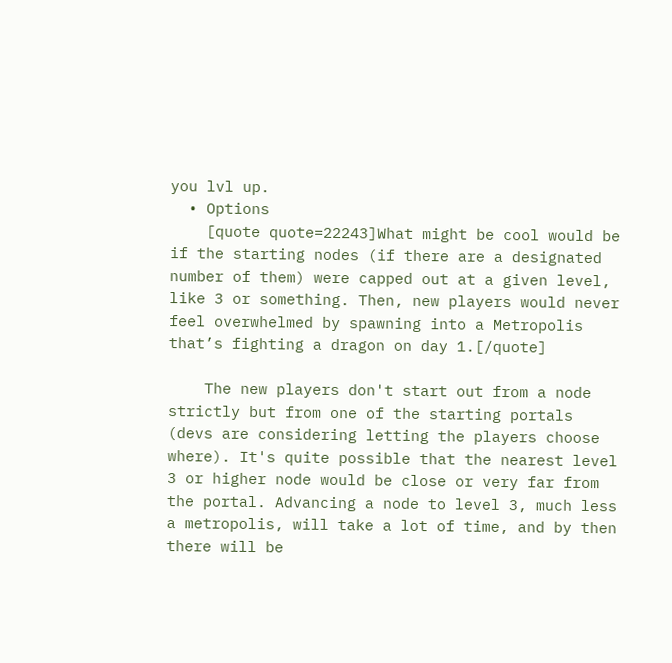you lvl up.
  • Options
    [quote quote=22243]What might be cool would be if the starting nodes (if there are a designated number of them) were capped out at a given level, like 3 or something. Then, new players would never feel overwhelmed by spawning into a Metropolis that’s fighting a dragon on day 1.[/quote]

    The new players don't start out from a node strictly but from one of the starting portals (devs are considering letting the players choose where). It's quite possible that the nearest level 3 or higher node would be close or very far from the portal. Advancing a node to level 3, much less a metropolis, will take a lot of time, and by then there will be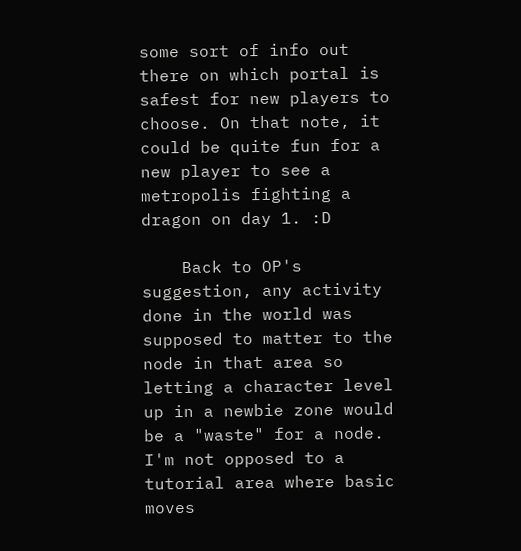some sort of info out there on which portal is safest for new players to choose. On that note, it could be quite fun for a new player to see a metropolis fighting a dragon on day 1. :D

    Back to OP's suggestion, any activity done in the world was supposed to matter to the node in that area so letting a character level up in a newbie zone would be a "waste" for a node. I'm not opposed to a tutorial area where basic moves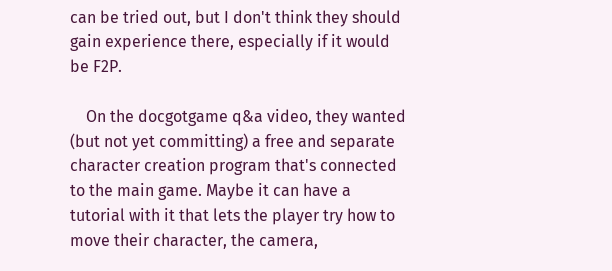can be tried out, but I don't think they should gain experience there, especially if it would be F2P.

    On the docgotgame q&a video, they wanted (but not yet committing) a free and separate character creation program that's connected to the main game. Maybe it can have a tutorial with it that lets the player try how to move their character, the camera,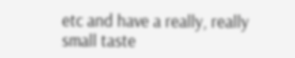etc and have a really, really small taste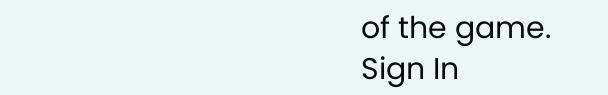of the game.
Sign In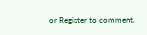or Register to comment.